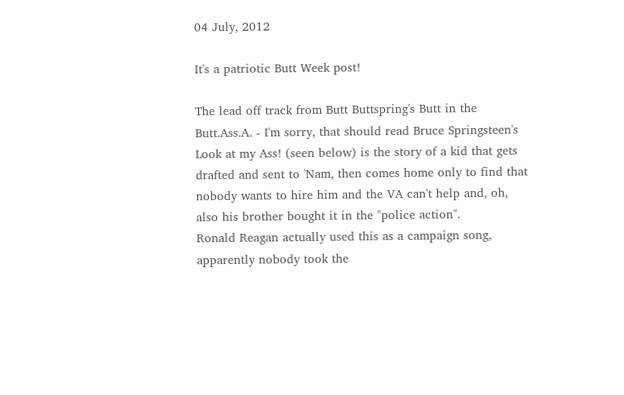04 July, 2012

It's a patriotic Butt Week post!

The lead off track from Butt Buttspring's Butt in the Butt.Ass.A. - I'm sorry, that should read Bruce Springsteen's Look at my Ass! (seen below) is the story of a kid that gets drafted and sent to 'Nam, then comes home only to find that nobody wants to hire him and the VA can't help and, oh, also his brother bought it in the "police action".
Ronald Reagan actually used this as a campaign song, apparently nobody took the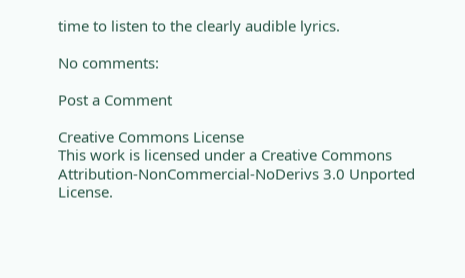time to listen to the clearly audible lyrics.

No comments:

Post a Comment

Creative Commons License
This work is licensed under a Creative Commons Attribution-NonCommercial-NoDerivs 3.0 Unported License.